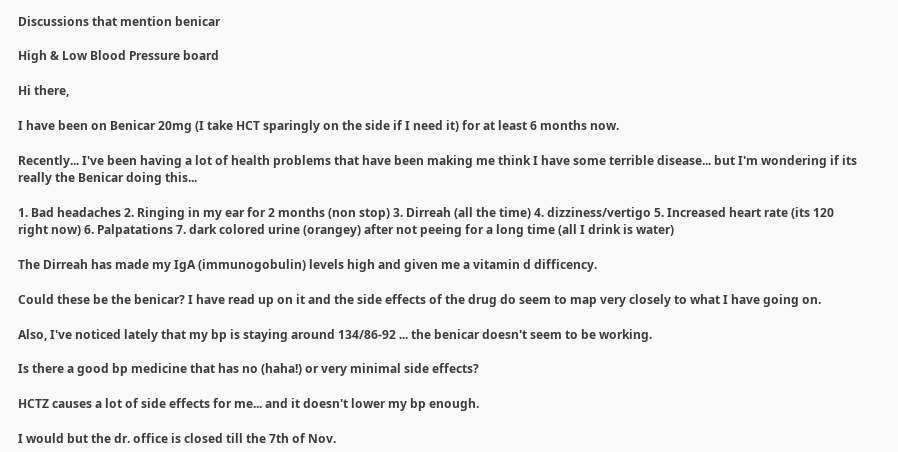Discussions that mention benicar

High & Low Blood Pressure board

Hi there,

I have been on Benicar 20mg (I take HCT sparingly on the side if I need it) for at least 6 months now.

Recently... I've been having a lot of health problems that have been making me think I have some terrible disease... but I'm wondering if its really the Benicar doing this...

1. Bad headaches 2. Ringing in my ear for 2 months (non stop) 3. Dirreah (all the time) 4. dizziness/vertigo 5. Increased heart rate (its 120 right now) 6. Palpatations 7. dark colored urine (orangey) after not peeing for a long time (all I drink is water)

The Dirreah has made my IgA (immunogobulin) levels high and given me a vitamin d difficency.

Could these be the benicar? I have read up on it and the side effects of the drug do seem to map very closely to what I have going on.

Also, I've noticed lately that my bp is staying around 134/86-92 ... the benicar doesn't seem to be working.

Is there a good bp medicine that has no (haha!) or very minimal side effects?

HCTZ causes a lot of side effects for me... and it doesn't lower my bp enough.

I would but the dr. office is closed till the 7th of Nov.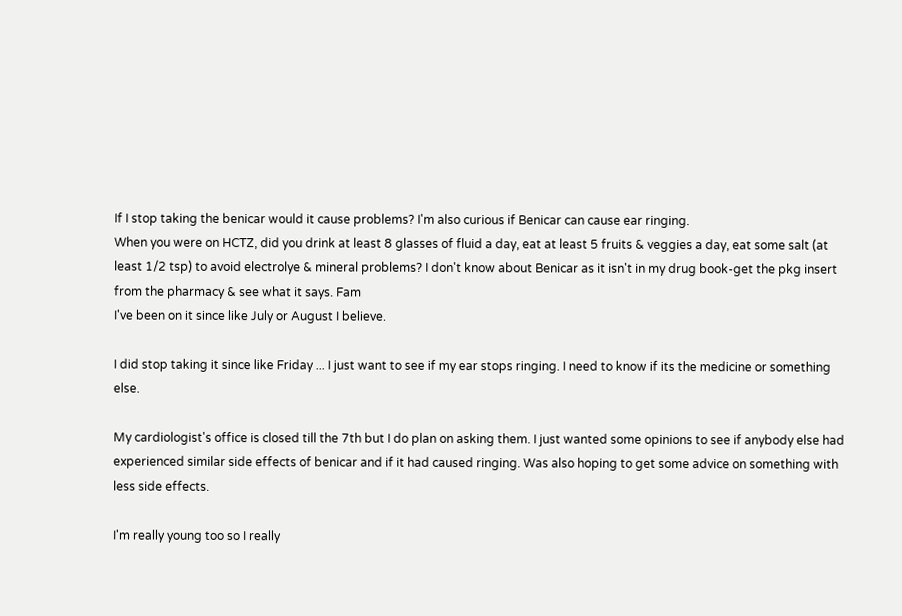If I stop taking the benicar would it cause problems? I'm also curious if Benicar can cause ear ringing.
When you were on HCTZ, did you drink at least 8 glasses of fluid a day, eat at least 5 fruits & veggies a day, eat some salt (at least 1/2 tsp) to avoid electrolye & mineral problems? I don't know about Benicar as it isn't in my drug book-get the pkg insert from the pharmacy & see what it says. Fam
I've been on it since like July or August I believe.

I did stop taking it since like Friday ... I just want to see if my ear stops ringing. I need to know if its the medicine or something else.

My cardiologist's office is closed till the 7th but I do plan on asking them. I just wanted some opinions to see if anybody else had experienced similar side effects of benicar and if it had caused ringing. Was also hoping to get some advice on something with less side effects.

I'm really young too so I really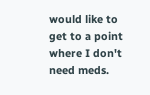would like to get to a point where I don't need meds.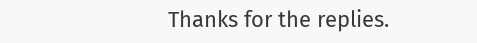Thanks for the replies.